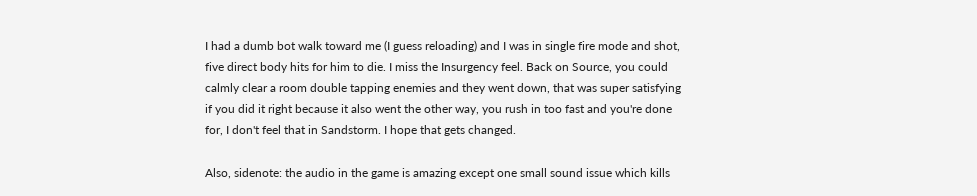I had a dumb bot walk toward me (I guess reloading) and I was in single fire mode and shot, five direct body hits for him to die. I miss the Insurgency feel. Back on Source, you could calmly clear a room double tapping enemies and they went down, that was super satisfying if you did it right because it also went the other way, you rush in too fast and you're done for, I don't feel that in Sandstorm. I hope that gets changed.

Also, sidenote: the audio in the game is amazing except one small sound issue which kills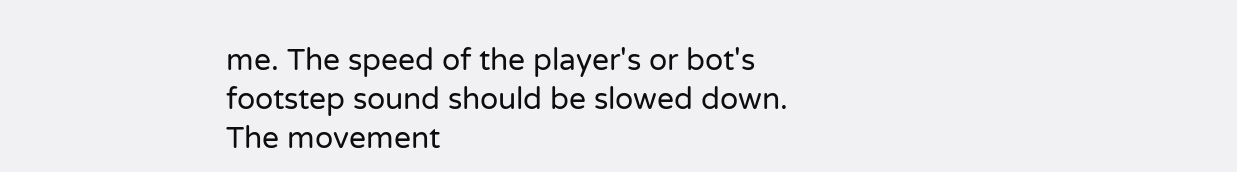me. The speed of the player's or bot's footstep sound should be slowed down. The movement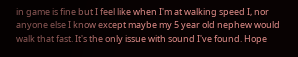in game is fine but I feel like when I'm at walking speed I, nor anyone else I know except maybe my 5 year old nephew would walk that fast. It's the only issue with sound I've found. Hope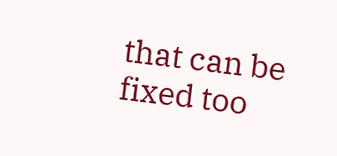that can be fixed too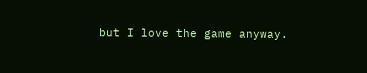but I love the game anyway.